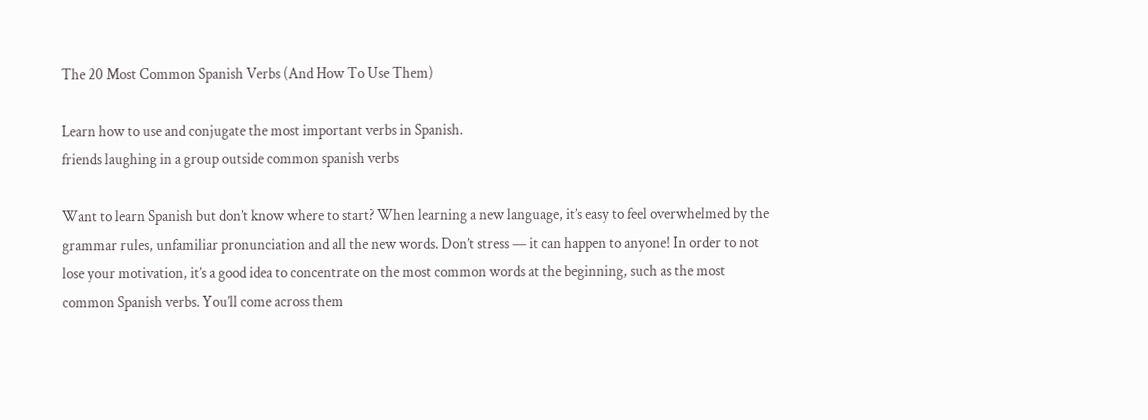The 20 Most Common Spanish Verbs (And How To Use Them)

Learn how to use and conjugate the most important verbs in Spanish.
friends laughing in a group outside common spanish verbs

Want to learn Spanish but don’t know where to start? When learning a new language, it’s easy to feel overwhelmed by the grammar rules, unfamiliar pronunciation and all the new words. Don’t stress — it can happen to anyone! In order to not lose your motivation, it’s a good idea to concentrate on the most common words at the beginning, such as the most common Spanish verbs. You’ll come across them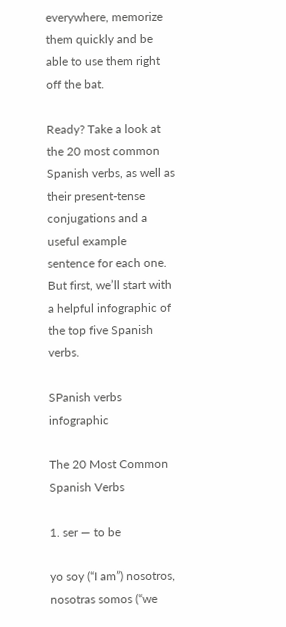everywhere, memorize them quickly and be able to use them right off the bat.

Ready? Take a look at the 20 most common Spanish verbs, as well as their present-tense conjugations and a useful example sentence for each one. But first, we’ll start with a helpful infographic of the top five Spanish verbs.

SPanish verbs infographic

The 20 Most Common Spanish Verbs

1. ser — to be

yo soy (“I am”) nosotros, nosotras somos (“we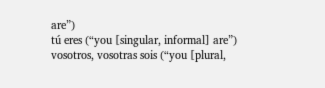are”)
tú eres (“you [singular, informal] are”) vosotros, vosotras sois (“you [plural,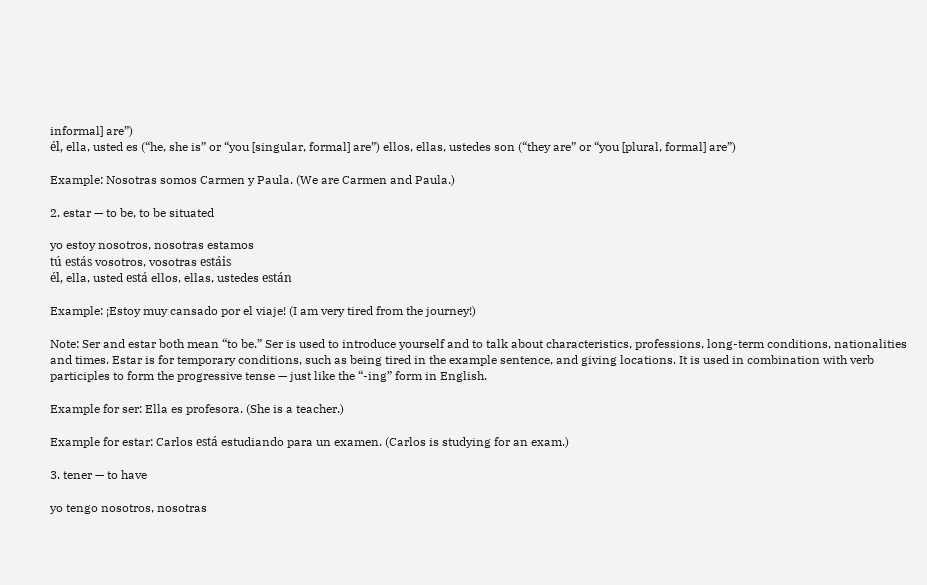informal] are”)
él, ella, usted es (“he, she is” or “you [singular, formal] are”) ellos, ellas, ustedes son (“they are” or “you [plural, formal] are”)

Example: Nosotras somos Carmen y Paula. (We are Carmen and Paula.)

2. estar — to be, to be situated

yo estoy nosotros, nosotras estamos
tú estás vosotros, vosotras estáis
él, ella, usted está ellos, ellas, ustedes están

Example: ¡Estoy muy cansado por el viaje! (I am very tired from the journey!)

Note: Ser and estar both mean “to be.” Ser is used to introduce yourself and to talk about characteristics, professions, long-term conditions, nationalities and times. Estar is for temporary conditions, such as being tired in the example sentence, and giving locations. It is used in combination with verb participles to form the progressive tense — just like the “-ing” form in English.

Example for ser: Ella es profesora. (She is a teacher.)

Example for estar: Carlos está estudiando para un examen. (Carlos is studying for an exam.)

3. tener — to have

yo tengo nosotros, nosotras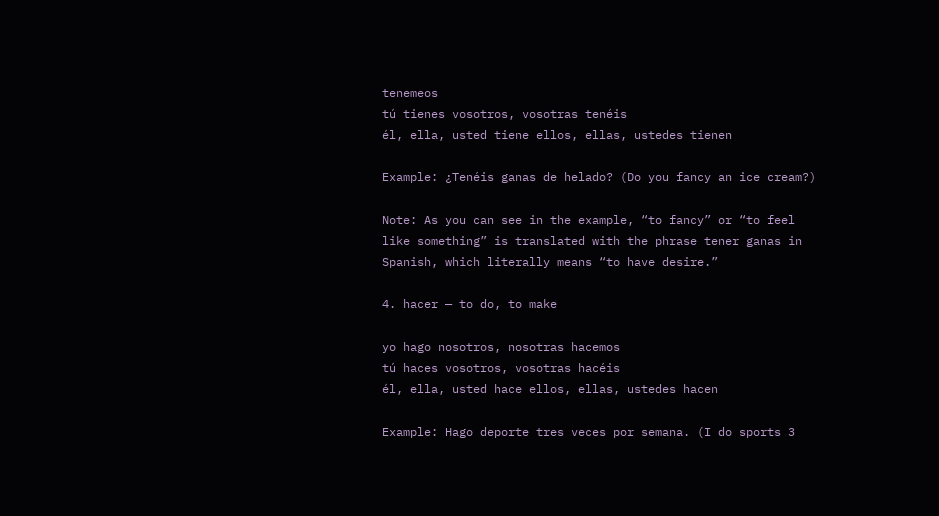tenemeos
tú tienes vosotros, vosotras tenéis
él, ella, usted tiene ellos, ellas, ustedes tienen

Example: ¿Tenéis ganas de helado? (Do you fancy an ice cream?)

Note: As you can see in the example, “to fancy” or “to feel like something” is translated with the phrase tener ganas in Spanish, which literally means “to have desire.”

4. hacer — to do, to make

yo hago nosotros, nosotras hacemos
tú haces vosotros, vosotras hacéis
él, ella, usted hace ellos, ellas, ustedes hacen

Example: Hago deporte tres veces por semana. (I do sports 3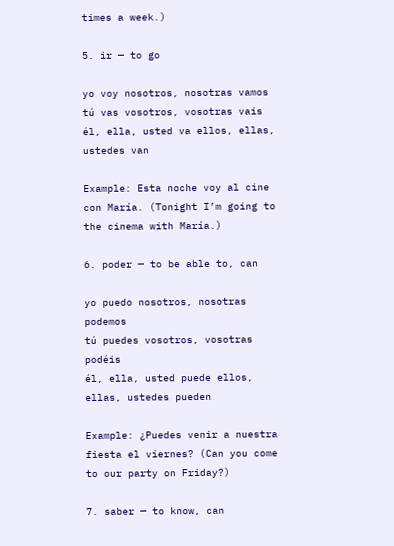times a week.)

5. ir — to go

yo voy nosotros, nosotras vamos
tú vas vosotros, vosotras vais
él, ella, usted va ellos, ellas, ustedes van

Example: Esta noche voy al cine con María. (Tonight I’m going to the cinema with María.)

6. poder — to be able to, can

yo puedo nosotros, nosotras podemos
tú puedes vosotros, vosotras podéis
él, ella, usted puede ellos, ellas, ustedes pueden

Example: ¿Puedes venir a nuestra fiesta el viernes? (Can you come to our party on Friday?)

7. saber — to know, can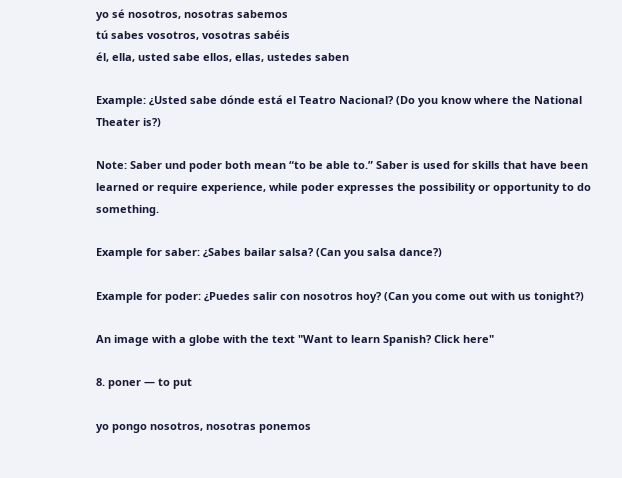yo sé nosotros, nosotras sabemos
tú sabes vosotros, vosotras sabéis
él, ella, usted sabe ellos, ellas, ustedes saben

Example: ¿Usted sabe dónde está el Teatro Nacional? (Do you know where the National Theater is?)

Note: Saber und poder both mean “to be able to.” Saber is used for skills that have been learned or require experience, while poder expresses the possibility or opportunity to do something.

Example for saber: ¿Sabes bailar salsa? (Can you salsa dance?)

Example for poder: ¿Puedes salir con nosotros hoy? (Can you come out with us tonight?)

An image with a globe with the text "Want to learn Spanish? Click here"

8. poner — to put

yo pongo nosotros, nosotras ponemos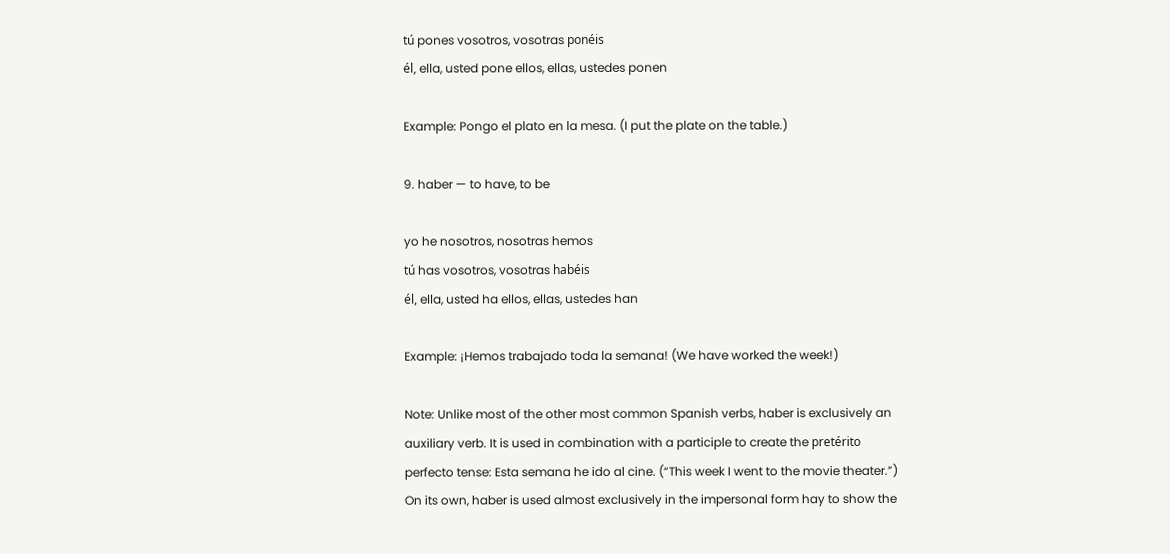tú pones vosotros, vosotras ponéis
él, ella, usted pone ellos, ellas, ustedes ponen

Example: Pongo el plato en la mesa. (I put the plate on the table.)

9. haber — to have, to be

yo he nosotros, nosotras hemos
tú has vosotros, vosotras habéis
él, ella, usted ha ellos, ellas, ustedes han

Example: ¡Hemos trabajado toda la semana! (We have worked the week!)

Note: Unlike most of the other most common Spanish verbs, haber is exclusively an auxiliary verb. It is used in combination with a participle to create the pretérito perfecto tense: Esta semana he ido al cine. (“This week I went to the movie theater.”) On its own, haber is used almost exclusively in the impersonal form hay to show the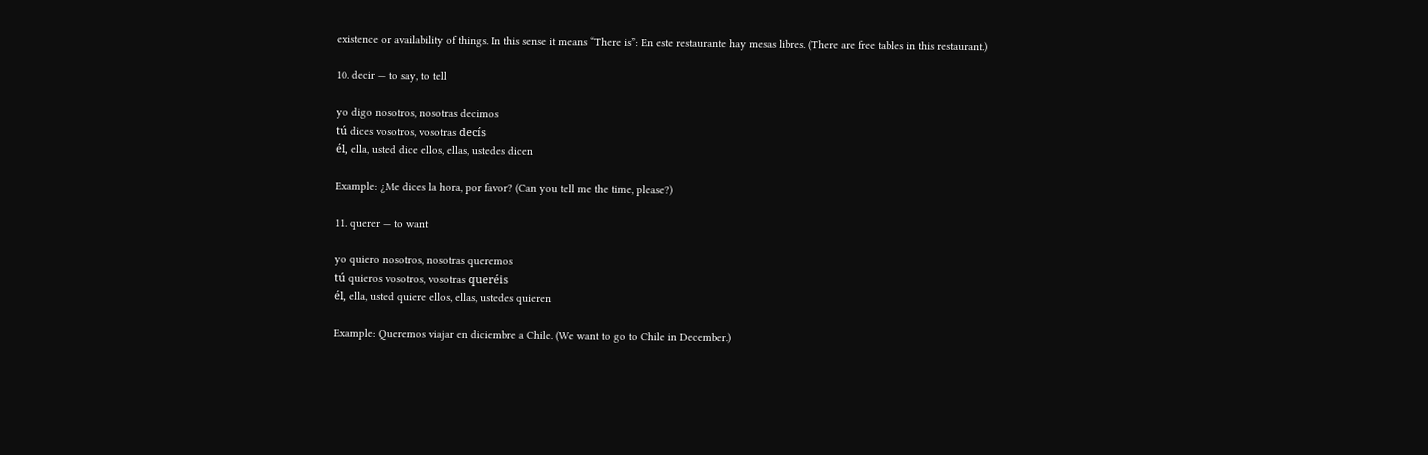existence or availability of things. In this sense it means “There is”: En este restaurante hay mesas libres. (There are free tables in this restaurant.)

10. decir — to say, to tell

yo digo nosotros, nosotras decimos
tú dices vosotros, vosotras decís
él, ella, usted dice ellos, ellas, ustedes dicen

Example: ¿Me dices la hora, por favor? (Can you tell me the time, please?)

11. querer — to want

yo quiero nosotros, nosotras queremos
tú quieros vosotros, vosotras queréis
él, ella, usted quiere ellos, ellas, ustedes quieren

Example: Queremos viajar en diciembre a Chile. (We want to go to Chile in December.)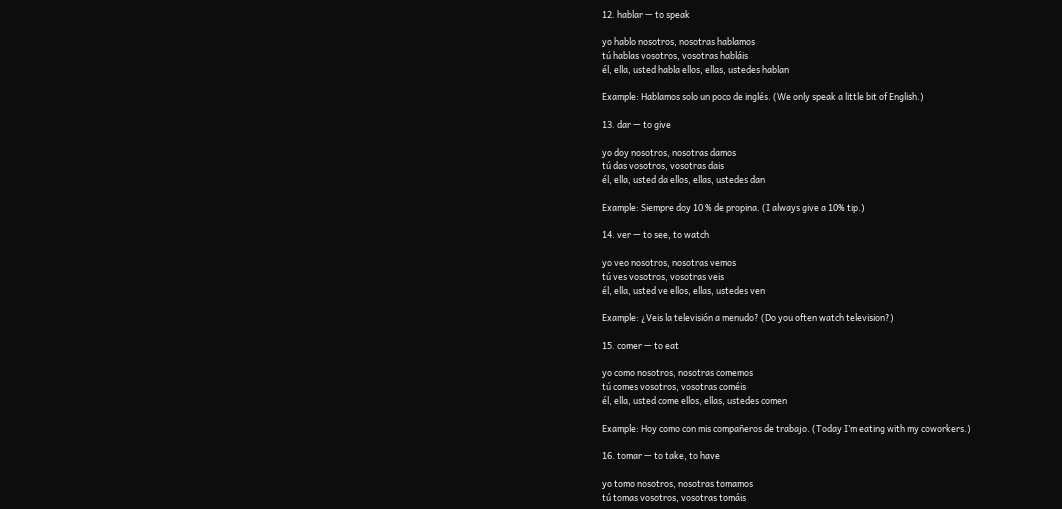12. hablar — to speak

yo hablo nosotros, nosotras hablamos
tú hablas vosotros, vosotras habláis
él, ella, usted habla ellos, ellas, ustedes hablan

Example: Hablamos solo un poco de inglés. (We only speak a little bit of English.)

13. dar — to give

yo doy nosotros, nosotras damos
tú das vosotros, vosotras dais
él, ella, usted da ellos, ellas, ustedes dan

Example: Siempre doy 10 % de propina. (I always give a 10% tip.)

14. ver — to see, to watch

yo veo nosotros, nosotras vemos
tú ves vosotros, vosotras veis
él, ella, usted ve ellos, ellas, ustedes ven

Example: ¿Veis la televisión a menudo? (Do you often watch television?)

15. comer — to eat

yo como nosotros, nosotras comemos
tú comes vosotros, vosotras coméis
él, ella, usted come ellos, ellas, ustedes comen

Example: Hoy como con mis compañeros de trabajo. (Today I’m eating with my coworkers.)

16. tomar — to take, to have

yo tomo nosotros, nosotras tomamos
tú tomas vosotros, vosotras tomáis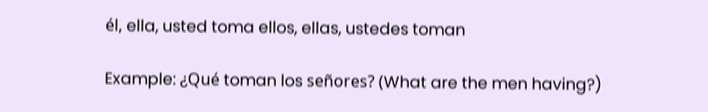él, ella, usted toma ellos, ellas, ustedes toman

Example: ¿Qué toman los señores? (What are the men having?)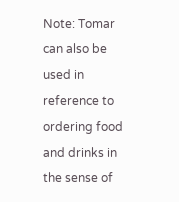Note: Tomar can also be used in reference to ordering food and drinks in the sense of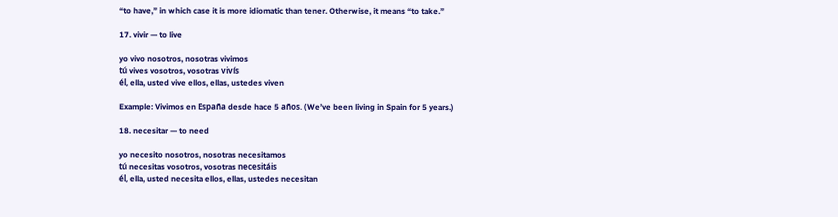“to have,” in which case it is more idiomatic than tener. Otherwise, it means “to take.”

17. vivir — to live

yo vivo nosotros, nosotras vivimos
tú vives vosotros, vosotras vivís
él, ella, usted vive ellos, ellas, ustedes viven

Example: Vivimos en España desde hace 5 años. (We’ve been living in Spain for 5 years.)

18. necesitar — to need

yo necesito nosotros, nosotras necesitamos
tú necesitas vosotros, vosotras necesitáis
él, ella, usted necesita ellos, ellas, ustedes necesitan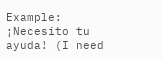Example: ¡Necesito tu ayuda! (I need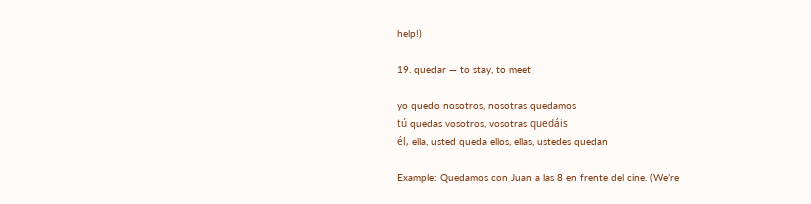help!)

19. quedar — to stay, to meet

yo quedo nosotros, nosotras quedamos
tú quedas vosotros, vosotras quedáis
él, ella, usted queda ellos, ellas, ustedes quedan

Example: Quedamos con Juan a las 8 en frente del cine. (We’re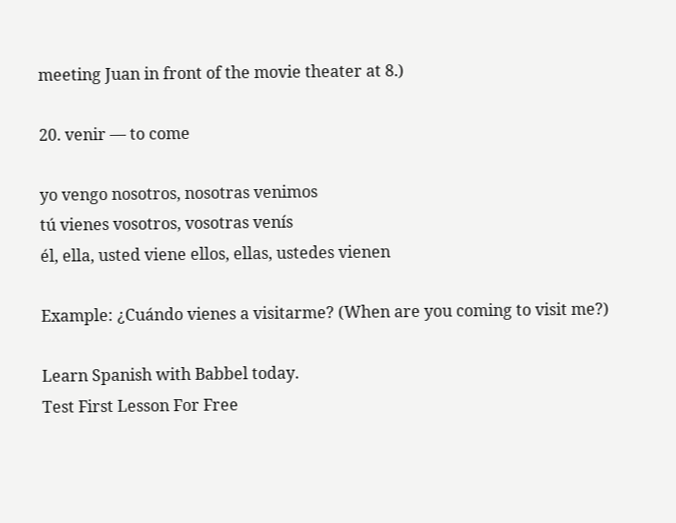meeting Juan in front of the movie theater at 8.)

20. venir — to come

yo vengo nosotros, nosotras venimos
tú vienes vosotros, vosotras venís
él, ella, usted viene ellos, ellas, ustedes vienen

Example: ¿Cuándo vienes a visitarme? (When are you coming to visit me?)

Learn Spanish with Babbel today.
Test First Lesson For Free